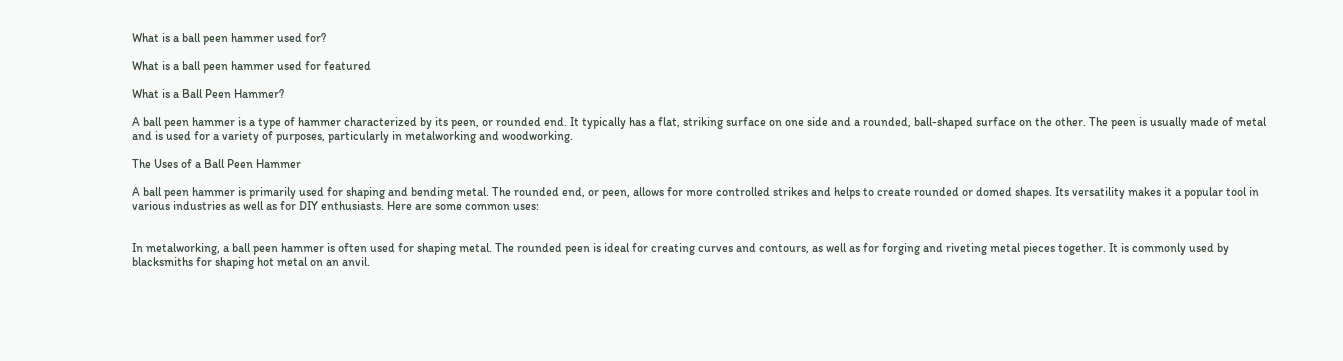What is a ball peen hammer used for?

What is a ball peen hammer used for featured

What is a Ball Peen Hammer?

A ball peen hammer is a type of hammer characterized by its peen, or rounded end. It typically has a flat, striking surface on one side and a rounded, ball-shaped surface on the other. The peen is usually made of metal and is used for a variety of purposes, particularly in metalworking and woodworking.

The Uses of a Ball Peen Hammer

A ball peen hammer is primarily used for shaping and bending metal. The rounded end, or peen, allows for more controlled strikes and helps to create rounded or domed shapes. Its versatility makes it a popular tool in various industries as well as for DIY enthusiasts. Here are some common uses:


In metalworking, a ball peen hammer is often used for shaping metal. The rounded peen is ideal for creating curves and contours, as well as for forging and riveting metal pieces together. It is commonly used by blacksmiths for shaping hot metal on an anvil.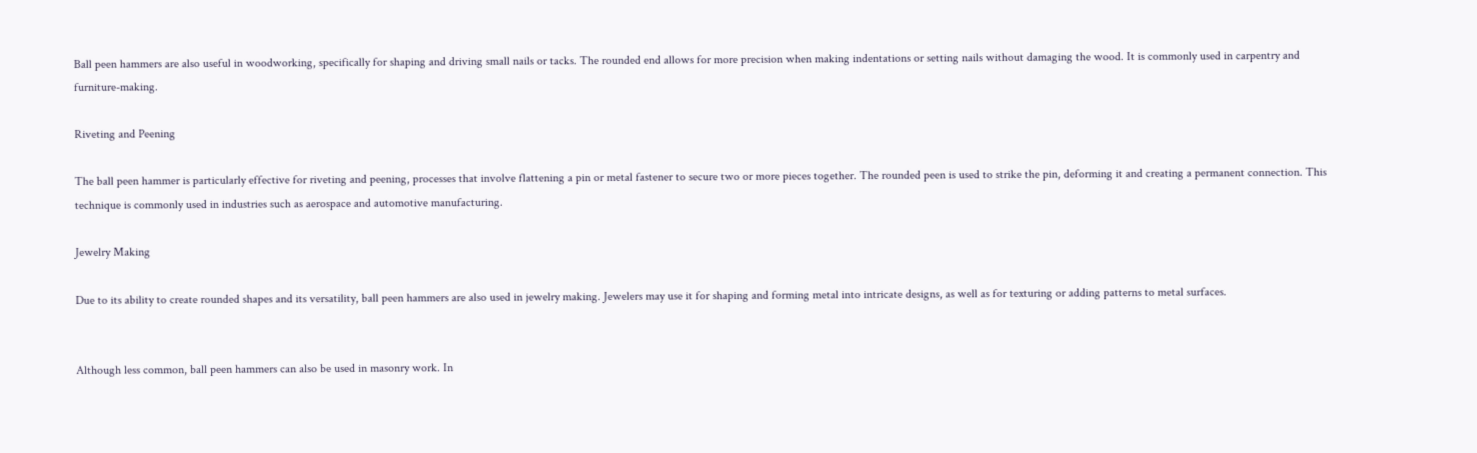Ball peen hammers are also useful in woodworking, specifically for shaping and driving small nails or tacks. The rounded end allows for more precision when making indentations or setting nails without damaging the wood. It is commonly used in carpentry and furniture-making.

Riveting and Peening

The ball peen hammer is particularly effective for riveting and peening, processes that involve flattening a pin or metal fastener to secure two or more pieces together. The rounded peen is used to strike the pin, deforming it and creating a permanent connection. This technique is commonly used in industries such as aerospace and automotive manufacturing.

Jewelry Making

Due to its ability to create rounded shapes and its versatility, ball peen hammers are also used in jewelry making. Jewelers may use it for shaping and forming metal into intricate designs, as well as for texturing or adding patterns to metal surfaces.


Although less common, ball peen hammers can also be used in masonry work. In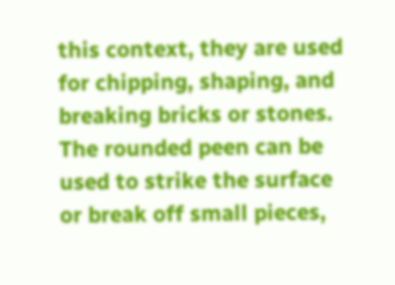this context, they are used for chipping, shaping, and breaking bricks or stones. The rounded peen can be used to strike the surface or break off small pieces,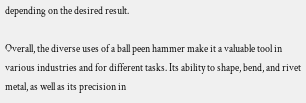depending on the desired result.

Overall, the diverse uses of a ball peen hammer make it a valuable tool in various industries and for different tasks. Its ability to shape, bend, and rivet metal, as well as its precision in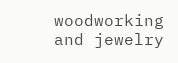woodworking and jewelry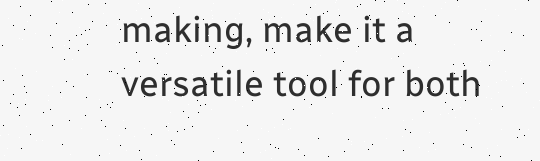making, make it a versatile tool for both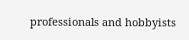professionals and hobbyists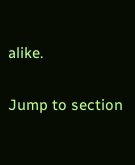alike.

Jump to section